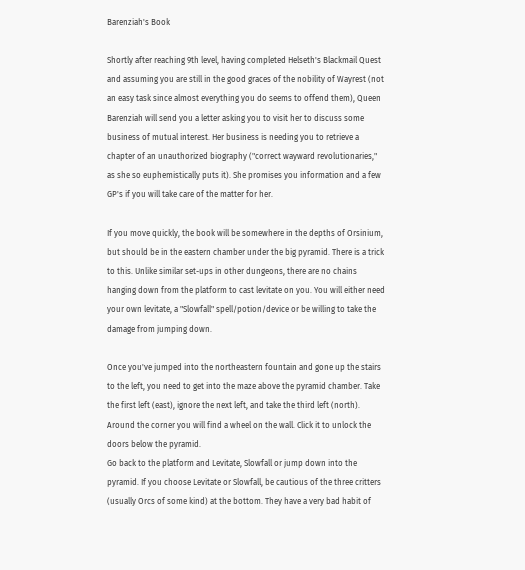Barenziah's Book

Shortly after reaching 9th level, having completed Helseth's Blackmail Quest and assuming you are still in the good graces of the nobility of Wayrest (not an easy task since almost everything you do seems to offend them), Queen Barenziah will send you a letter asking you to visit her to discuss some business of mutual interest. Her business is needing you to retrieve a chapter of an unauthorized biography ("correct wayward revolutionaries," as she so euphemistically puts it). She promises you information and a few GP's if you will take care of the matter for her.

If you move quickly, the book will be somewhere in the depths of Orsinium, but should be in the eastern chamber under the big pyramid. There is a trick to this. Unlike similar set-ups in other dungeons, there are no chains hanging down from the platform to cast levitate on you. You will either need your own levitate, a "Slowfall" spell/potion/device or be willing to take the damage from jumping down.

Once you've jumped into the northeastern fountain and gone up the stairs to the left, you need to get into the maze above the pyramid chamber. Take the first left (east), ignore the next left, and take the third left (north). Around the corner you will find a wheel on the wall. Click it to unlock the doors below the pyramid.
Go back to the platform and Levitate, Slowfall or jump down into the pyramid. If you choose Levitate or Slowfall, be cautious of the three critters (usually Orcs of some kind) at the bottom. They have a very bad habit of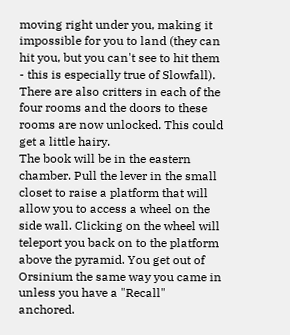moving right under you, making it impossible for you to land (they can hit you, but you can't see to hit them - this is especially true of Slowfall). There are also critters in each of the four rooms and the doors to these rooms are now unlocked. This could get a little hairy.
The book will be in the eastern chamber. Pull the lever in the small closet to raise a platform that will allow you to access a wheel on the side wall. Clicking on the wheel will teleport you back on to the platform above the pyramid. You get out of Orsinium the same way you came in unless you have a "Recall" anchored.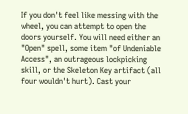If you don't feel like messing with the wheel, you can attempt to open the doors yourself. You will need either an "Open" spell, some item "of Undeniable Access", an outrageous lockpicking skill, or the Skeleton Key artifact (all four wouldn't hurt). Cast your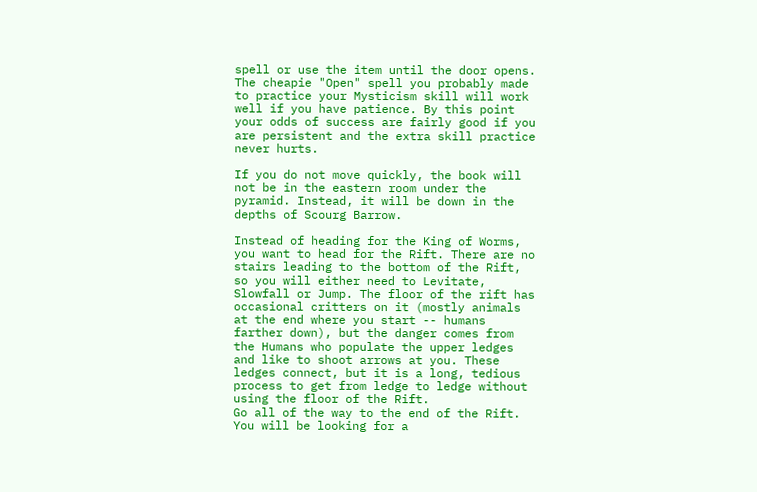spell or use the item until the door opens. The cheapie "Open" spell you probably made to practice your Mysticism skill will work well if you have patience. By this point your odds of success are fairly good if you are persistent and the extra skill practice never hurts.

If you do not move quickly, the book will not be in the eastern room under the pyramid. Instead, it will be down in the depths of Scourg Barrow.

Instead of heading for the King of Worms, you want to head for the Rift. There are no stairs leading to the bottom of the Rift, so you will either need to Levitate, Slowfall or Jump. The floor of the rift has occasional critters on it (mostly animals at the end where you start -- humans farther down), but the danger comes from the Humans who populate the upper ledges and like to shoot arrows at you. These ledges connect, but it is a long, tedious process to get from ledge to ledge without using the floor of the Rift.
Go all of the way to the end of the Rift. You will be looking for a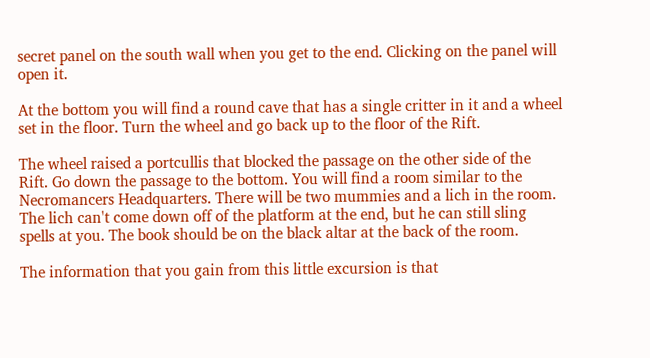secret panel on the south wall when you get to the end. Clicking on the panel will open it.

At the bottom you will find a round cave that has a single critter in it and a wheel set in the floor. Turn the wheel and go back up to the floor of the Rift.

The wheel raised a portcullis that blocked the passage on the other side of the Rift. Go down the passage to the bottom. You will find a room similar to the Necromancers Headquarters. There will be two mummies and a lich in the room. The lich can't come down off of the platform at the end, but he can still sling spells at you. The book should be on the black altar at the back of the room.

The information that you gain from this little excursion is that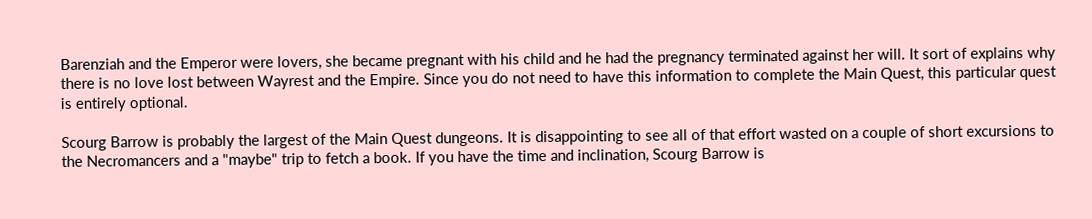Barenziah and the Emperor were lovers, she became pregnant with his child and he had the pregnancy terminated against her will. It sort of explains why there is no love lost between Wayrest and the Empire. Since you do not need to have this information to complete the Main Quest, this particular quest is entirely optional.

Scourg Barrow is probably the largest of the Main Quest dungeons. It is disappointing to see all of that effort wasted on a couple of short excursions to the Necromancers and a "maybe" trip to fetch a book. If you have the time and inclination, Scourg Barrow is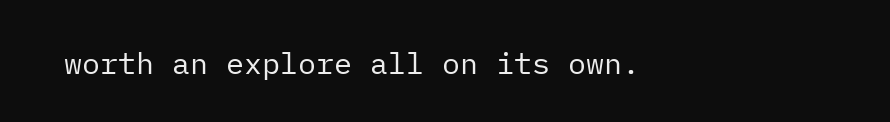worth an explore all on its own.